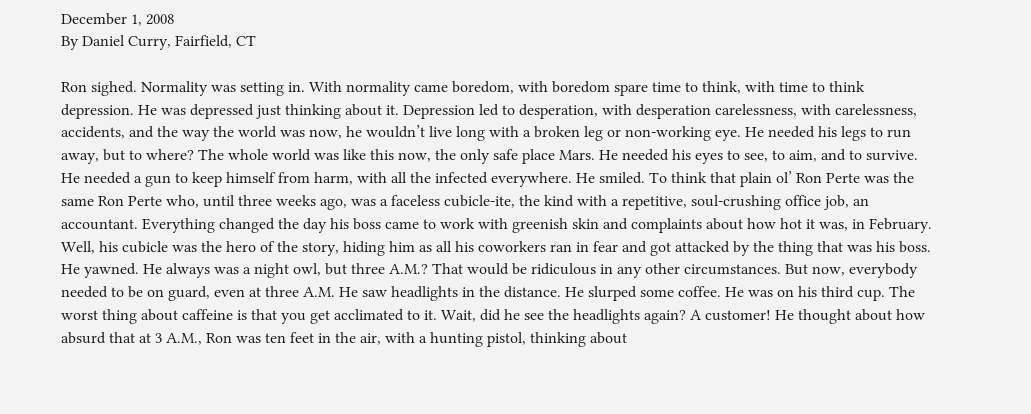December 1, 2008
By Daniel Curry, Fairfield, CT

Ron sighed. Normality was setting in. With normality came boredom, with boredom spare time to think, with time to think depression. He was depressed just thinking about it. Depression led to desperation, with desperation carelessness, with carelessness, accidents, and the way the world was now, he wouldn’t live long with a broken leg or non-working eye. He needed his legs to run away, but to where? The whole world was like this now, the only safe place Mars. He needed his eyes to see, to aim, and to survive. He needed a gun to keep himself from harm, with all the infected everywhere. He smiled. To think that plain ol’ Ron Perte was the same Ron Perte who, until three weeks ago, was a faceless cubicle-ite, the kind with a repetitive, soul-crushing office job, an accountant. Everything changed the day his boss came to work with greenish skin and complaints about how hot it was, in February. Well, his cubicle was the hero of the story, hiding him as all his coworkers ran in fear and got attacked by the thing that was his boss. He yawned. He always was a night owl, but three A.M.? That would be ridiculous in any other circumstances. But now, everybody needed to be on guard, even at three A.M. He saw headlights in the distance. He slurped some coffee. He was on his third cup. The worst thing about caffeine is that you get acclimated to it. Wait, did he see the headlights again? A customer! He thought about how absurd that at 3 A.M., Ron was ten feet in the air, with a hunting pistol, thinking about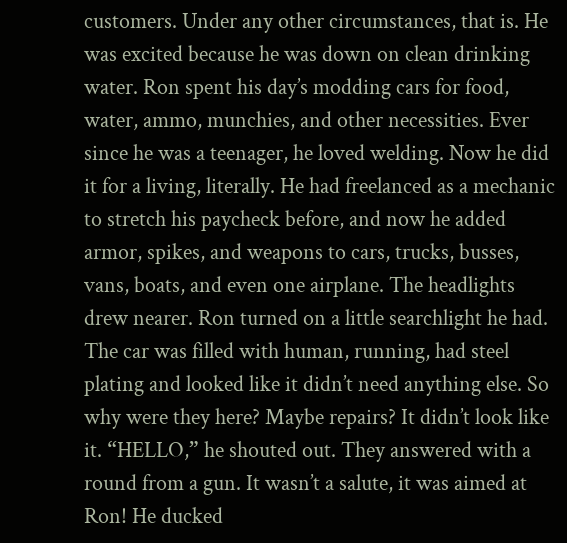customers. Under any other circumstances, that is. He was excited because he was down on clean drinking water. Ron spent his day’s modding cars for food, water, ammo, munchies, and other necessities. Ever since he was a teenager, he loved welding. Now he did it for a living, literally. He had freelanced as a mechanic to stretch his paycheck before, and now he added armor, spikes, and weapons to cars, trucks, busses, vans, boats, and even one airplane. The headlights drew nearer. Ron turned on a little searchlight he had. The car was filled with human, running, had steel plating and looked like it didn’t need anything else. So why were they here? Maybe repairs? It didn’t look like it. “HELLO,” he shouted out. They answered with a round from a gun. It wasn’t a salute, it was aimed at Ron! He ducked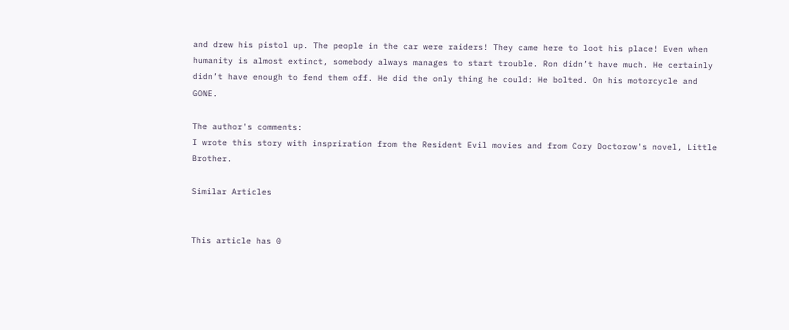and drew his pistol up. The people in the car were raiders! They came here to loot his place! Even when humanity is almost extinct, somebody always manages to start trouble. Ron didn’t have much. He certainly didn’t have enough to fend them off. He did the only thing he could: He bolted. On his motorcycle and GONE.

The author's comments:
I wrote this story with inspriration from the Resident Evil movies and from Cory Doctorow's novel, Little Brother.

Similar Articles


This article has 0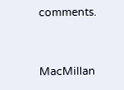comments.


MacMillan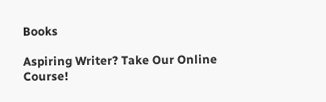Books

Aspiring Writer? Take Our Online Course!